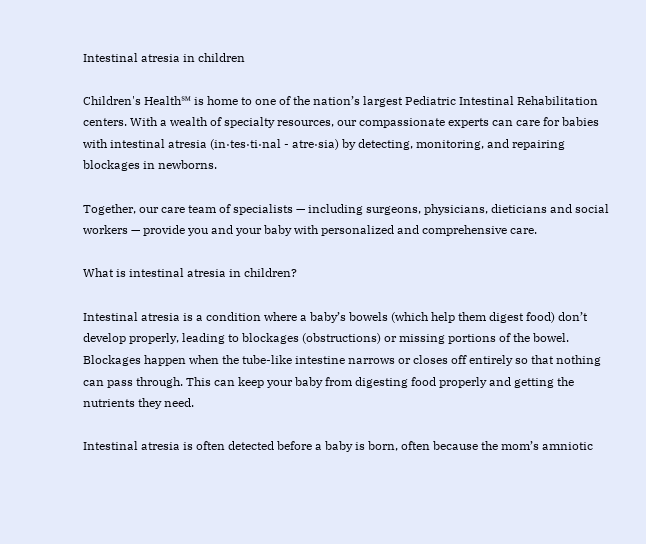Intestinal atresia in children

Children's Health℠ is home to one of the nation’s largest Pediatric Intestinal Rehabilitation centers. With a wealth of specialty resources, our compassionate experts can care for babies with intestinal atresia (in·tes·ti·nal - atre·sia) by detecting, monitoring, and repairing blockages in newborns.

Together, our care team of specialists — including surgeons, physicians, dieticians and social workers — provide you and your baby with personalized and comprehensive care.

What is intestinal atresia in children?

Intestinal atresia is a condition where a baby’s bowels (which help them digest food) don’t develop properly, leading to blockages (obstructions) or missing portions of the bowel. Blockages happen when the tube-like intestine narrows or closes off entirely so that nothing can pass through. This can keep your baby from digesting food properly and getting the nutrients they need.

Intestinal atresia is often detected before a baby is born, often because the mom’s amniotic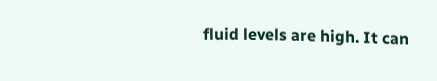fluid levels are high. It can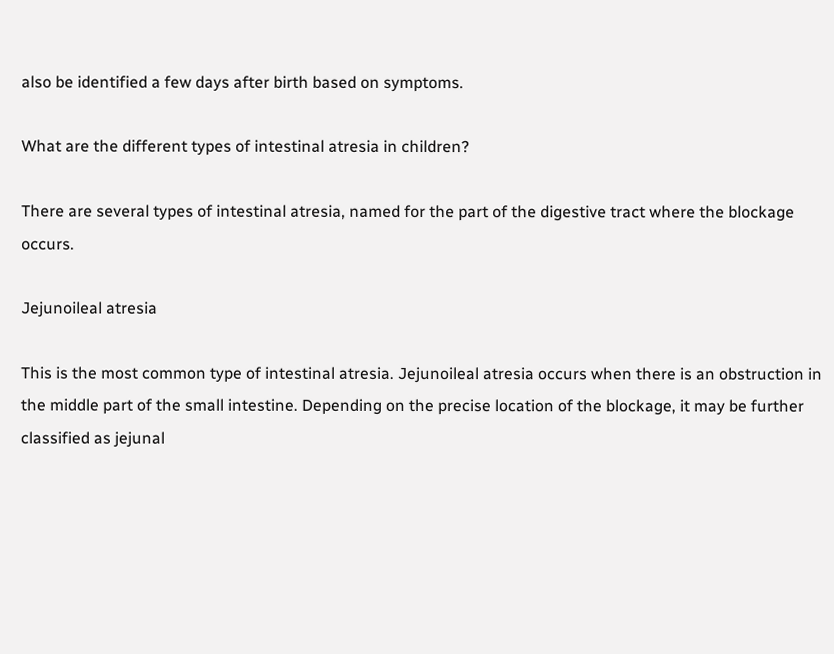also be identified a few days after birth based on symptoms.

What are the different types of intestinal atresia in children?

There are several types of intestinal atresia, named for the part of the digestive tract where the blockage occurs.

Jejunoileal atresia

This is the most common type of intestinal atresia. Jejunoileal atresia occurs when there is an obstruction in the middle part of the small intestine. Depending on the precise location of the blockage, it may be further classified as jejunal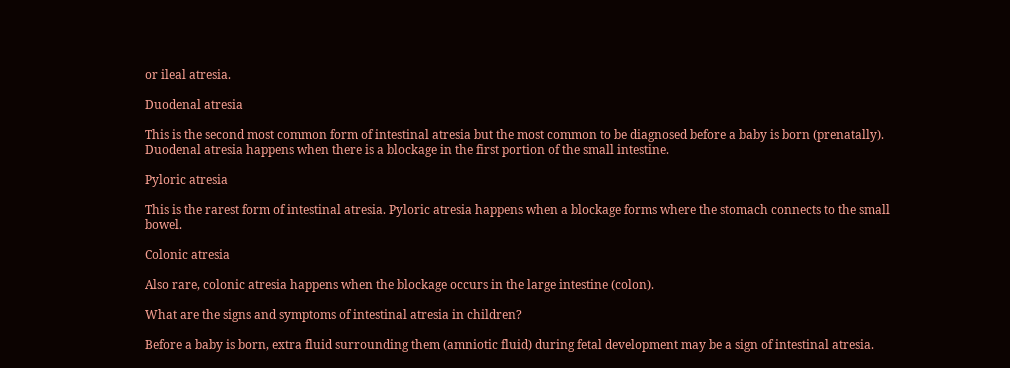or ileal atresia.

Duodenal atresia

This is the second most common form of intestinal atresia but the most common to be diagnosed before a baby is born (prenatally). Duodenal atresia happens when there is a blockage in the first portion of the small intestine.

Pyloric atresia

This is the rarest form of intestinal atresia. Pyloric atresia happens when a blockage forms where the stomach connects to the small bowel.

Colonic atresia

Also rare, colonic atresia happens when the blockage occurs in the large intestine (colon).

What are the signs and symptoms of intestinal atresia in children?

Before a baby is born, extra fluid surrounding them (amniotic fluid) during fetal development may be a sign of intestinal atresia.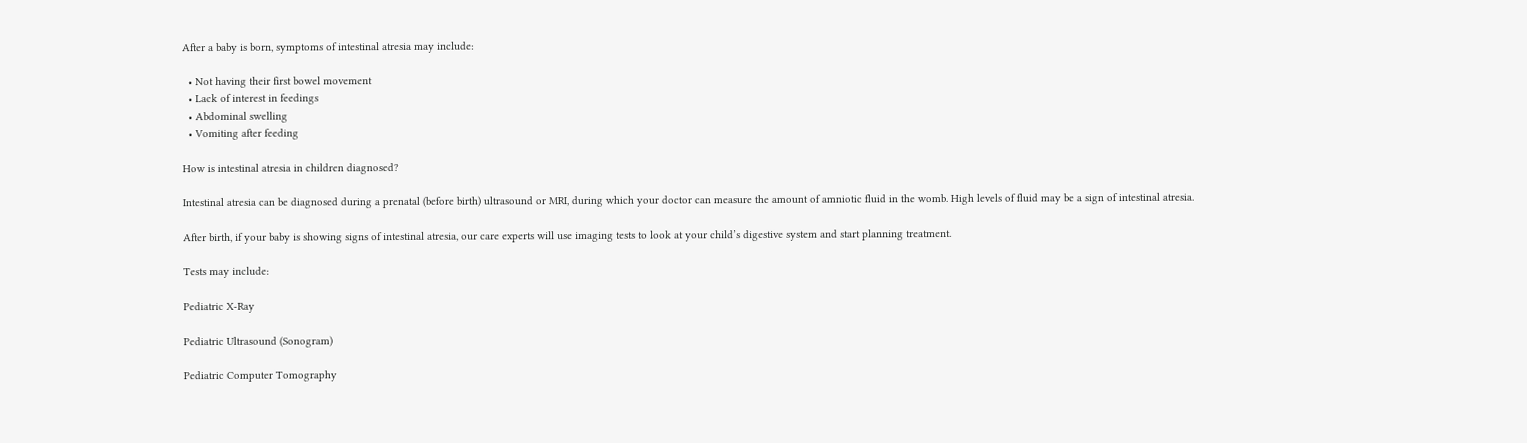After a baby is born, symptoms of intestinal atresia may include:

  • Not having their first bowel movement
  • Lack of interest in feedings
  • Abdominal swelling
  • Vomiting after feeding

How is intestinal atresia in children diagnosed?

Intestinal atresia can be diagnosed during a prenatal (before birth) ultrasound or MRI, during which your doctor can measure the amount of amniotic fluid in the womb. High levels of fluid may be a sign of intestinal atresia.

After birth, if your baby is showing signs of intestinal atresia, our care experts will use imaging tests to look at your child’s digestive system and start planning treatment.

Tests may include:

Pediatric X-Ray

Pediatric Ultrasound (Sonogram)

Pediatric Computer Tomography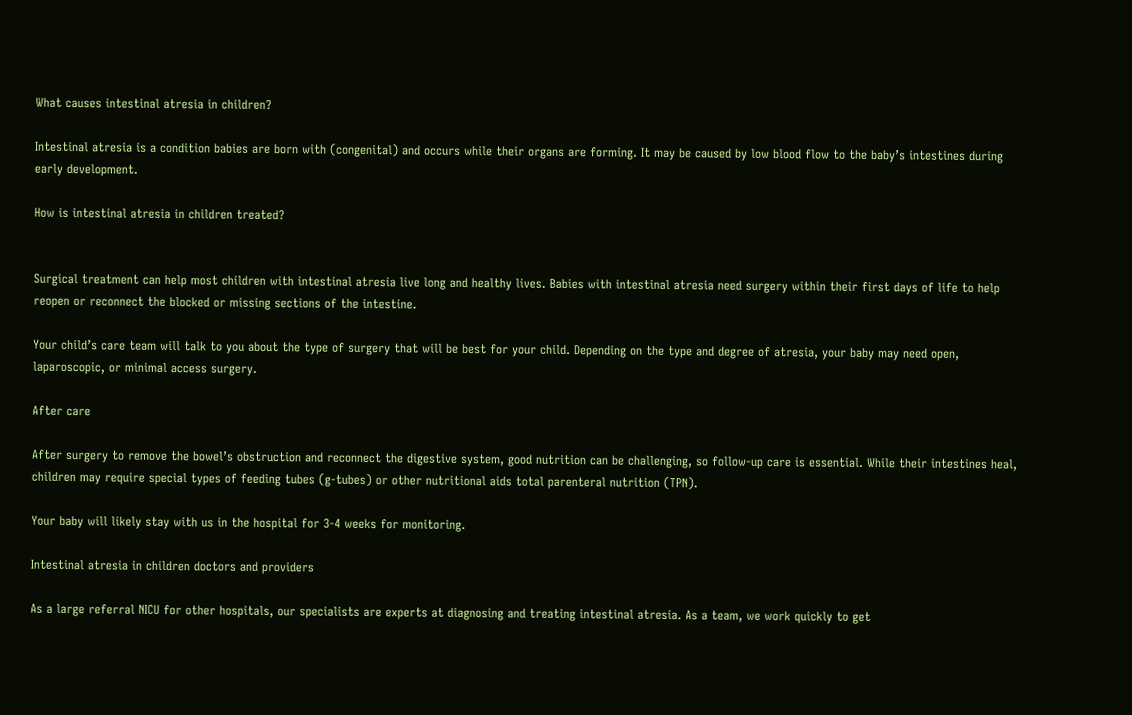What causes intestinal atresia in children?

Intestinal atresia is a condition babies are born with (congenital) and occurs while their organs are forming. It may be caused by low blood flow to the baby’s intestines during early development.

How is intestinal atresia in children treated?


Surgical treatment can help most children with intestinal atresia live long and healthy lives. Babies with intestinal atresia need surgery within their first days of life to help reopen or reconnect the blocked or missing sections of the intestine.

Your child’s care team will talk to you about the type of surgery that will be best for your child. Depending on the type and degree of atresia, your baby may need open, laparoscopic, or minimal access surgery.

After care

After surgery to remove the bowel’s obstruction and reconnect the digestive system, good nutrition can be challenging, so follow-up care is essential. While their intestines heal, children may require special types of feeding tubes (g-tubes) or other nutritional aids total parenteral nutrition (TPN).

Your baby will likely stay with us in the hospital for 3-4 weeks for monitoring.

Intestinal atresia in children doctors and providers

As a large referral NICU for other hospitals, our specialists are experts at diagnosing and treating intestinal atresia. As a team, we work quickly to get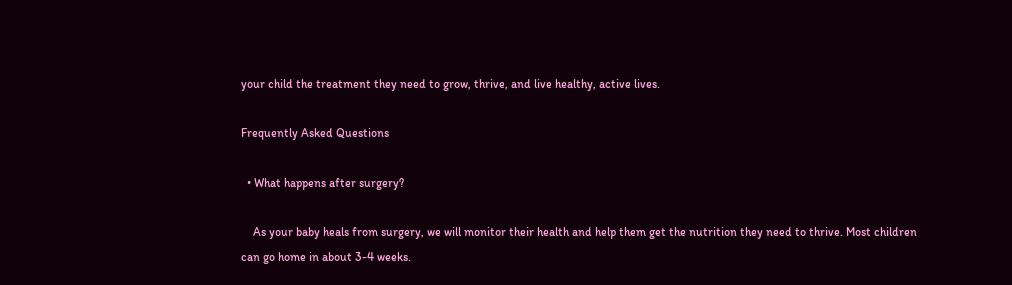your child the treatment they need to grow, thrive, and live healthy, active lives.

Frequently Asked Questions

  • What happens after surgery?

    As your baby heals from surgery, we will monitor their health and help them get the nutrition they need to thrive. Most children can go home in about 3-4 weeks.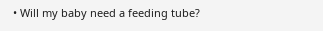• Will my baby need a feeding tube?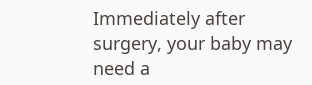Immediately after surgery, your baby may need a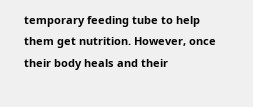temporary feeding tube to help them get nutrition. However, once their body heals and their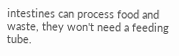intestines can process food and waste, they won't need a feeding tube.